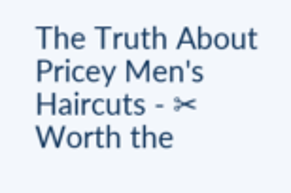The Truth About Pricey Men's Haircuts - ✂ Worth the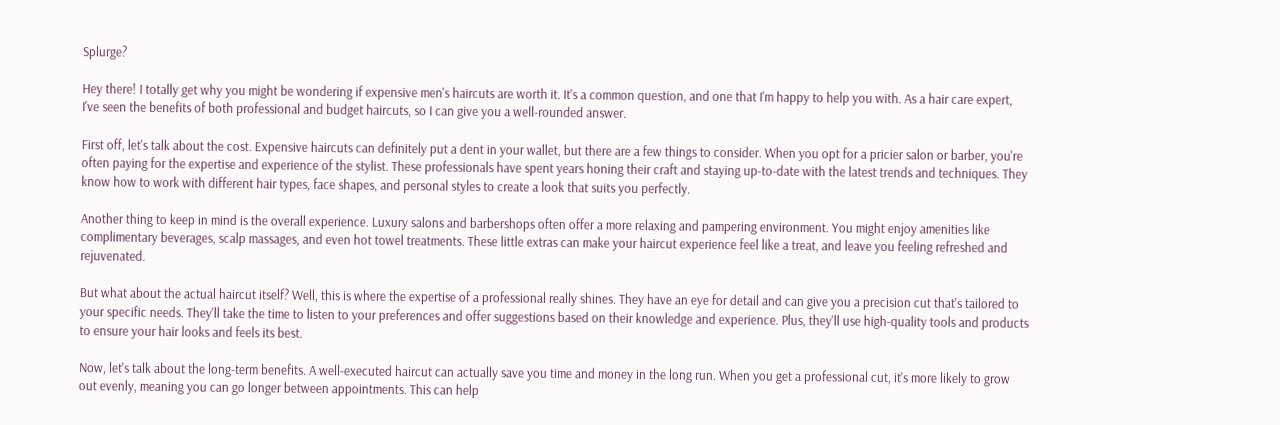Splurge?

Hey there! I totally get why you might be wondering if expensive men's haircuts are worth it. It's a common question, and one that I'm happy to help you with. As a hair care expert, I've seen the benefits of both professional and budget haircuts, so I can give you a well-rounded answer.

First off, let's talk about the cost. Expensive haircuts can definitely put a dent in your wallet, but there are a few things to consider. When you opt for a pricier salon or barber, you're often paying for the expertise and experience of the stylist. These professionals have spent years honing their craft and staying up-to-date with the latest trends and techniques. They know how to work with different hair types, face shapes, and personal styles to create a look that suits you perfectly.

Another thing to keep in mind is the overall experience. Luxury salons and barbershops often offer a more relaxing and pampering environment. You might enjoy amenities like complimentary beverages, scalp massages, and even hot towel treatments. These little extras can make your haircut experience feel like a treat, and leave you feeling refreshed and rejuvenated.

But what about the actual haircut itself? Well, this is where the expertise of a professional really shines. They have an eye for detail and can give you a precision cut that's tailored to your specific needs. They'll take the time to listen to your preferences and offer suggestions based on their knowledge and experience. Plus, they'll use high-quality tools and products to ensure your hair looks and feels its best.

Now, let's talk about the long-term benefits. A well-executed haircut can actually save you time and money in the long run. When you get a professional cut, it's more likely to grow out evenly, meaning you can go longer between appointments. This can help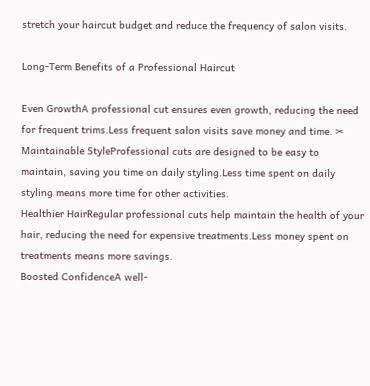stretch your haircut budget and reduce the frequency of salon visits.

Long-Term Benefits of a Professional Haircut

Even GrowthA professional cut ensures even growth, reducing the need for frequent trims.Less frequent salon visits save money and time. ✂
Maintainable StyleProfessional cuts are designed to be easy to maintain, saving you time on daily styling.Less time spent on daily styling means more time for other activities.
Healthier HairRegular professional cuts help maintain the health of your hair, reducing the need for expensive treatments.Less money spent on treatments means more savings.
Boosted ConfidenceA well-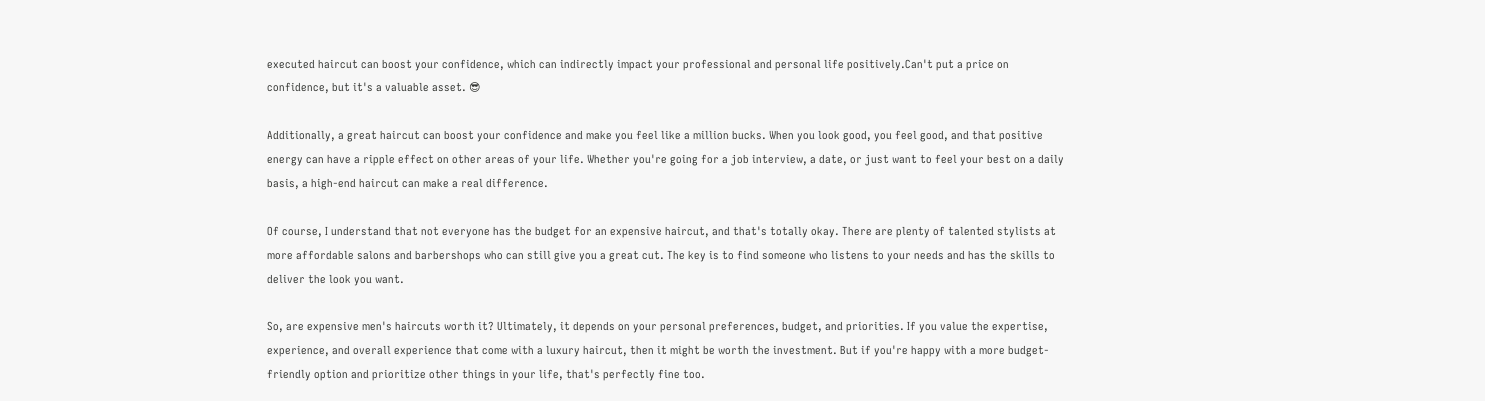executed haircut can boost your confidence, which can indirectly impact your professional and personal life positively.Can't put a price on confidence, but it's a valuable asset. 😎

Additionally, a great haircut can boost your confidence and make you feel like a million bucks. When you look good, you feel good, and that positive energy can have a ripple effect on other areas of your life. Whether you're going for a job interview, a date, or just want to feel your best on a daily basis, a high-end haircut can make a real difference.

Of course, I understand that not everyone has the budget for an expensive haircut, and that's totally okay. There are plenty of talented stylists at more affordable salons and barbershops who can still give you a great cut. The key is to find someone who listens to your needs and has the skills to deliver the look you want.

So, are expensive men's haircuts worth it? Ultimately, it depends on your personal preferences, budget, and priorities. If you value the expertise, experience, and overall experience that come with a luxury haircut, then it might be worth the investment. But if you're happy with a more budget-friendly option and prioritize other things in your life, that's perfectly fine too.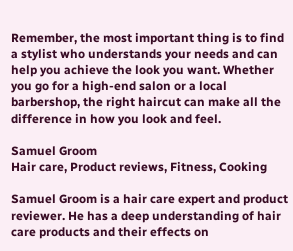Remember, the most important thing is to find a stylist who understands your needs and can help you achieve the look you want. Whether you go for a high-end salon or a local barbershop, the right haircut can make all the difference in how you look and feel.

Samuel Groom
Hair care, Product reviews, Fitness, Cooking

Samuel Groom is a hair care expert and product reviewer. He has a deep understanding of hair care products and their effects on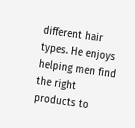different hair types. He enjoys helping men find the right products to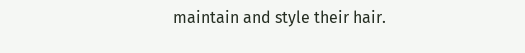maintain and style their hair.